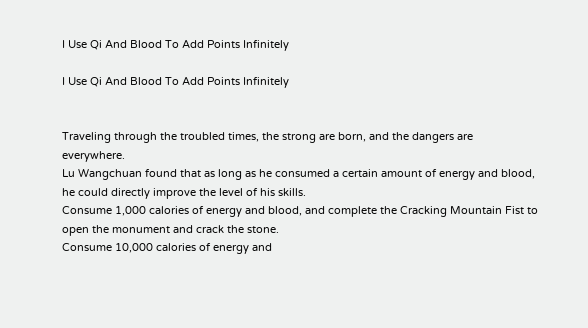I Use Qi And Blood To Add Points Infinitely

I Use Qi And Blood To Add Points Infinitely


Traveling through the troubled times, the strong are born, and the dangers are everywhere.
Lu Wangchuan found that as long as he consumed a certain amount of energy and blood, he could directly improve the level of his skills.
Consume 1,000 calories of energy and blood, and complete the Cracking Mountain Fist to open the monument and crack the stone.
Consume 10,000 calories of energy and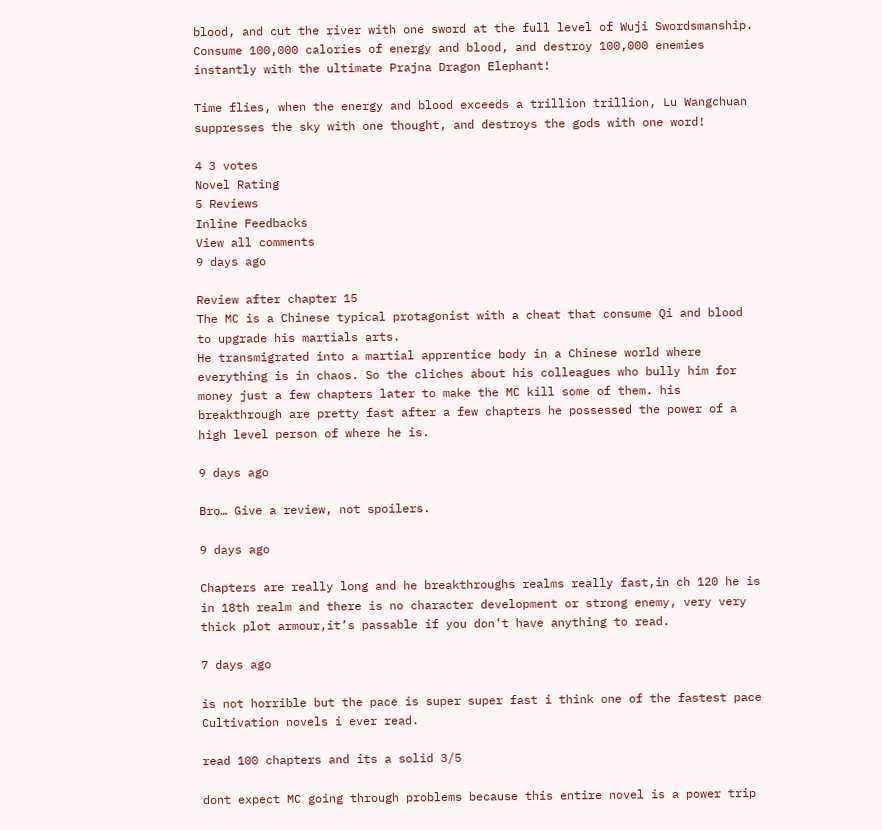blood, and cut the river with one sword at the full level of Wuji Swordsmanship.
Consume 100,000 calories of energy and blood, and destroy 100,000 enemies instantly with the ultimate Prajna Dragon Elephant!

Time flies, when the energy and blood exceeds a trillion trillion, Lu Wangchuan suppresses the sky with one thought, and destroys the gods with one word!

4 3 votes
Novel Rating
5 Reviews
Inline Feedbacks
View all comments
9 days ago

Review after chapter 15
The MC is a Chinese typical protagonist with a cheat that consume Qi and blood to upgrade his martials arts.
He transmigrated into a martial apprentice body in a Chinese world where everything is in chaos. So the cliches about his colleagues who bully him for money just a few chapters later to make the MC kill some of them. his breakthrough are pretty fast after a few chapters he possessed the power of a high level person of where he is.

9 days ago

Bro… Give a review, not spoilers.

9 days ago

Chapters are really long and he breakthroughs realms really fast,in ch 120 he is in 18th realm and there is no character development or strong enemy, very very thick plot armour,it’s passable if you don’t have anything to read.

7 days ago

is not horrible but the pace is super super fast i think one of the fastest pace Cultivation novels i ever read.

read 100 chapters and its a solid 3/5

dont expect MC going through problems because this entire novel is a power trip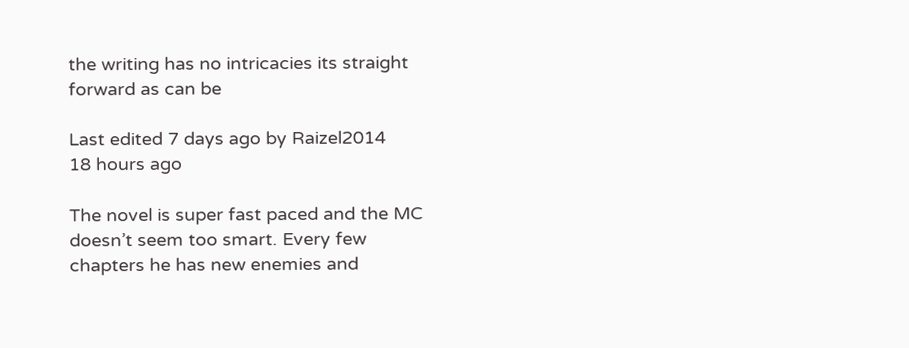the writing has no intricacies its straight forward as can be

Last edited 7 days ago by Raizel2014
18 hours ago

The novel is super fast paced and the MC doesn’t seem too smart. Every few chapters he has new enemies and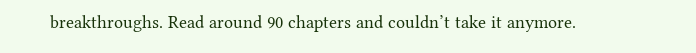breakthroughs. Read around 90 chapters and couldn’t take it anymore.